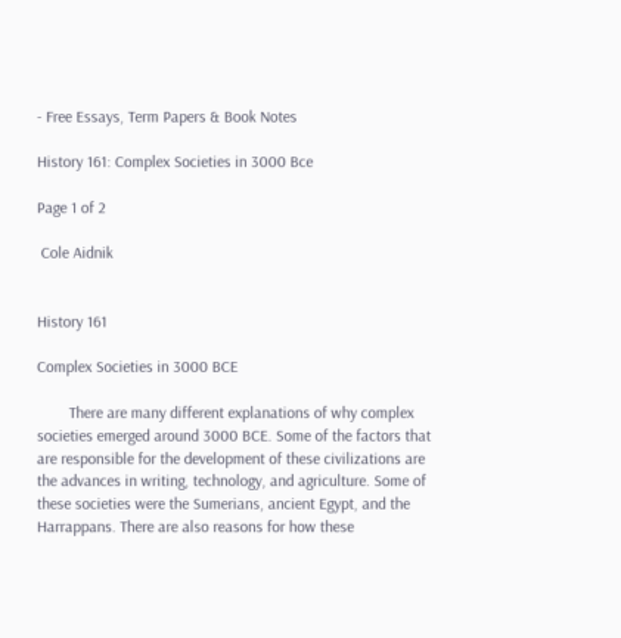- Free Essays, Term Papers & Book Notes

History 161: Complex Societies in 3000 Bce

Page 1 of 2

 Cole Aidnik


History 161

Complex Societies in 3000 BCE

        There are many different explanations of why complex societies emerged around 3000 BCE. Some of the factors that are responsible for the development of these civilizations are the advances in writing, technology, and agriculture. Some of these societies were the Sumerians, ancient Egypt, and the Harrappans. There are also reasons for how these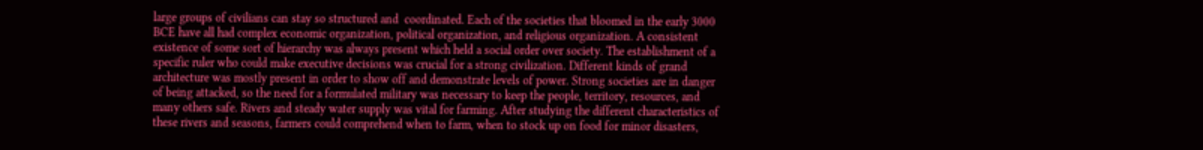large groups of civilians can stay so structured and  coordinated. Each of the societies that bloomed in the early 3000 BCE have all had complex economic organization, political organization, and religious organization. A consistent existence of some sort of hierarchy was always present which held a social order over society. The establishment of a specific ruler who could make executive decisions was crucial for a strong civilization. Different kinds of grand architecture was mostly present in order to show off and demonstrate levels of power. Strong societies are in danger of being attacked, so the need for a formulated military was necessary to keep the people, territory, resources, and many others safe. Rivers and steady water supply was vital for farming. After studying the different characteristics of these rivers and seasons, farmers could comprehend when to farm, when to stock up on food for minor disasters,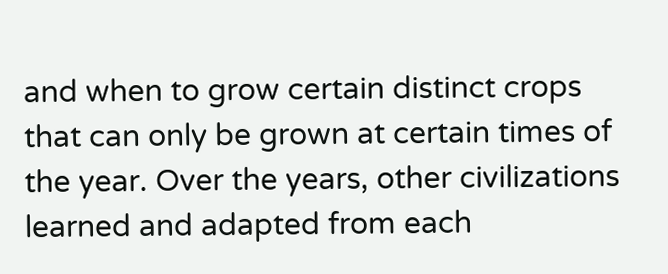and when to grow certain distinct crops that can only be grown at certain times of the year. Over the years, other civilizations learned and adapted from each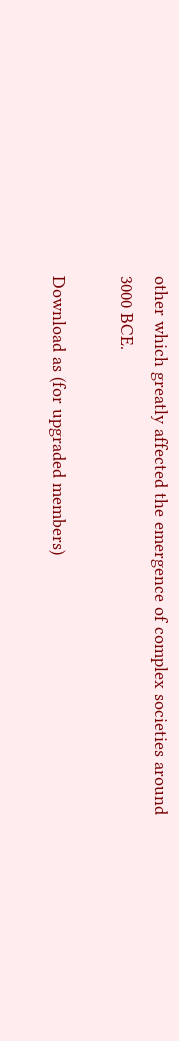other which greatly affected the emergence of complex societies around 3000 BCE.

Download as (for upgraded members)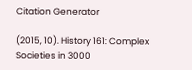Citation Generator

(2015, 10). History 161: Complex Societies in 3000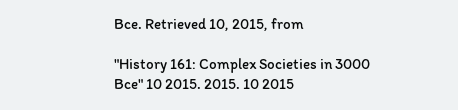Bce. Retrieved 10, 2015, from

"History 161: Complex Societies in 3000 Bce" 10 2015. 2015. 10 2015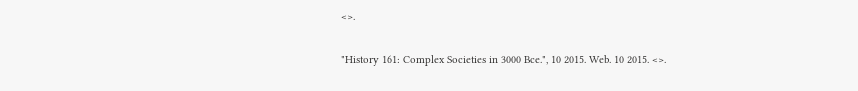<>.

"History 161: Complex Societies in 3000 Bce.", 10 2015. Web. 10 2015. <>.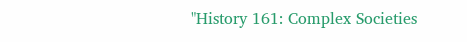"History 161: Complex Societies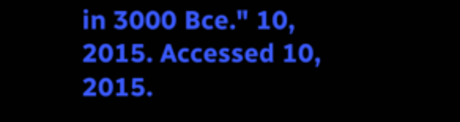in 3000 Bce." 10, 2015. Accessed 10, 2015.